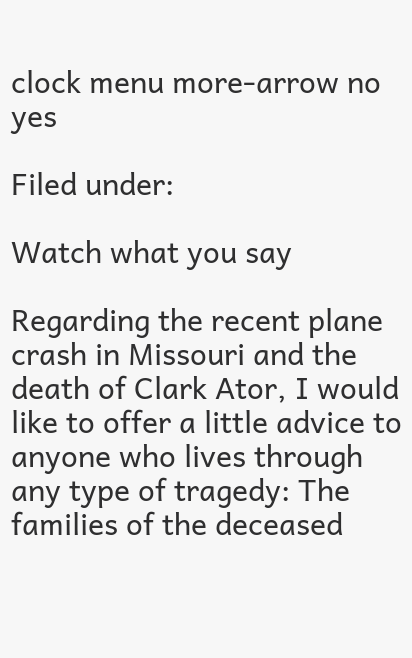clock menu more-arrow no yes

Filed under:

Watch what you say

Regarding the recent plane crash in Missouri and the death of Clark Ator, I would like to offer a little advice to anyone who lives through any type of tragedy: The families of the deceased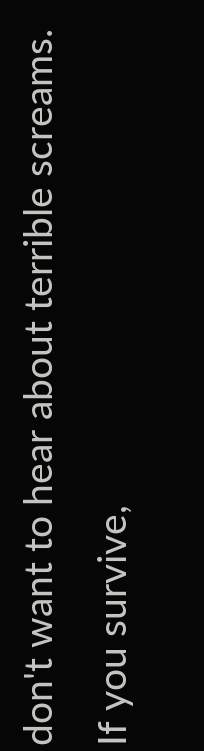don't want to hear about terrible screams. If you survive,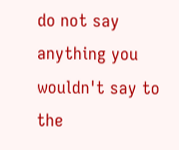do not say anything you wouldn't say to the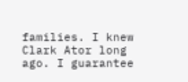families. I knew Clark Ator long ago. I guarantee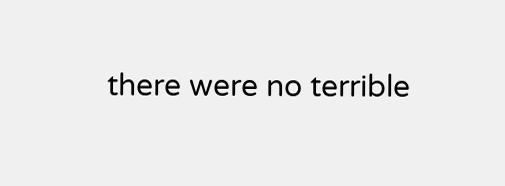there were no terrible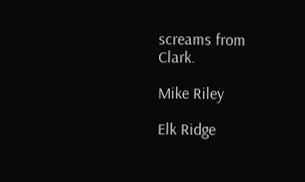screams from Clark.

Mike Riley

Elk Ridge